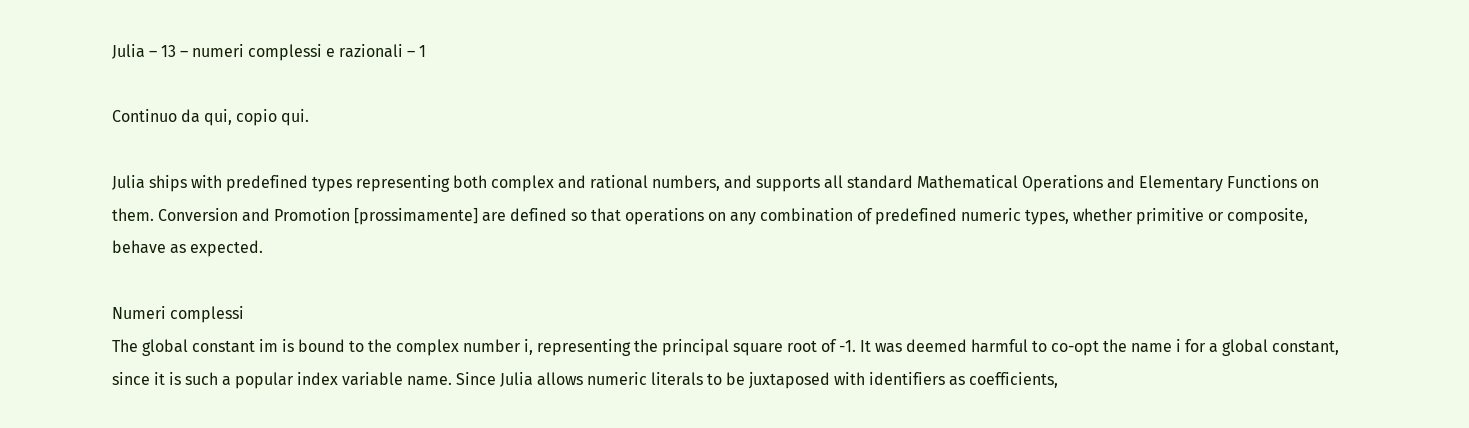Julia – 13 – numeri complessi e razionali – 1

Continuo da qui, copio qui.

Julia ships with predefined types representing both complex and rational numbers, and supports all standard Mathematical Operations and Elementary Functions on them. Conversion and Promotion [prossimamente] are defined so that operations on any combination of predefined numeric types, whether primitive or composite, behave as expected.

Numeri complessi
The global constant im is bound to the complex number i, representing the principal square root of -1. It was deemed harmful to co-opt the name i for a global constant, since it is such a popular index variable name. Since Julia allows numeric literals to be juxtaposed with identifiers as coefficients,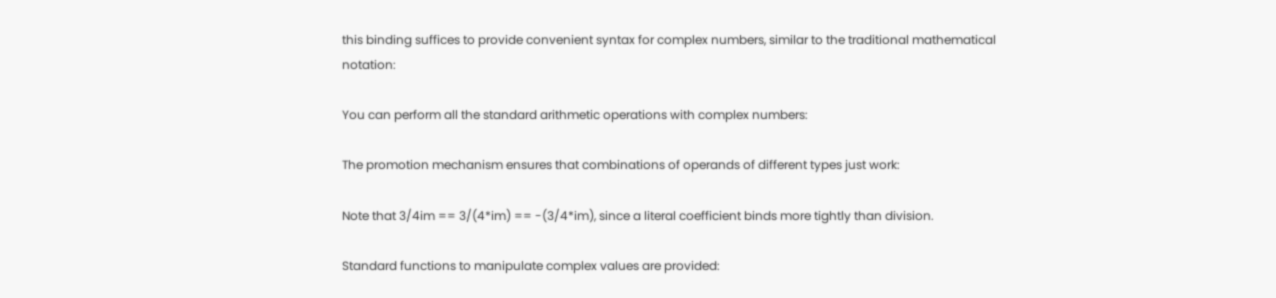this binding suffices to provide convenient syntax for complex numbers, similar to the traditional mathematical notation:

You can perform all the standard arithmetic operations with complex numbers:

The promotion mechanism ensures that combinations of operands of different types just work:

Note that 3/4im == 3/(4*im) == -(3/4*im), since a literal coefficient binds more tightly than division.

Standard functions to manipulate complex values are provided: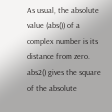As usual, the absolute value (abs()) of a complex number is its distance from zero. abs2() gives the square of the absolute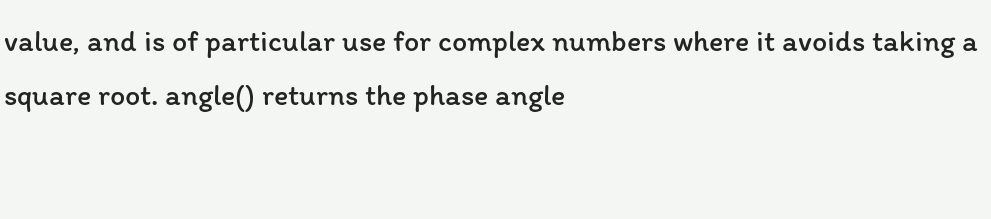value, and is of particular use for complex numbers where it avoids taking a square root. angle() returns the phase angle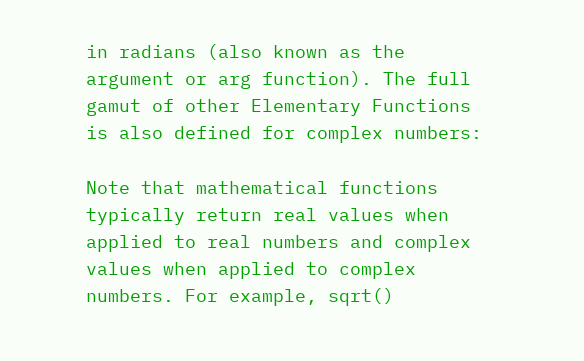in radians (also known as the argument or arg function). The full gamut of other Elementary Functions is also defined for complex numbers:

Note that mathematical functions typically return real values when applied to real numbers and complex values when applied to complex numbers. For example, sqrt()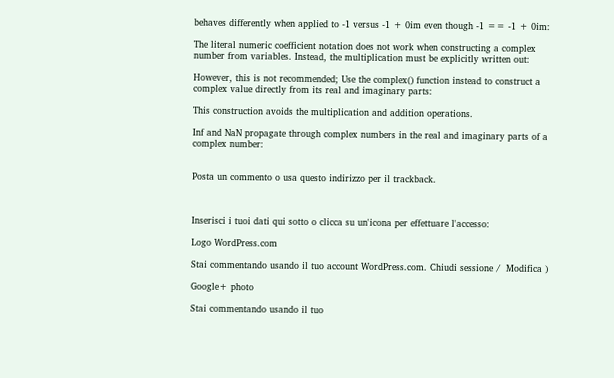behaves differently when applied to -1 versus -1 + 0im even though -1 == -1 + 0im:

The literal numeric coefficient notation does not work when constructing a complex number from variables. Instead, the multiplication must be explicitly written out:

However, this is not recommended; Use the complex() function instead to construct a complex value directly from its real and imaginary parts:

This construction avoids the multiplication and addition operations.

Inf and NaN propagate through complex numbers in the real and imaginary parts of a complex number:


Posta un commento o usa questo indirizzo per il trackback.



Inserisci i tuoi dati qui sotto o clicca su un'icona per effettuare l'accesso:

Logo WordPress.com

Stai commentando usando il tuo account WordPress.com. Chiudi sessione /  Modifica )

Google+ photo

Stai commentando usando il tuo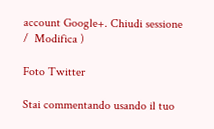account Google+. Chiudi sessione /  Modifica )

Foto Twitter

Stai commentando usando il tuo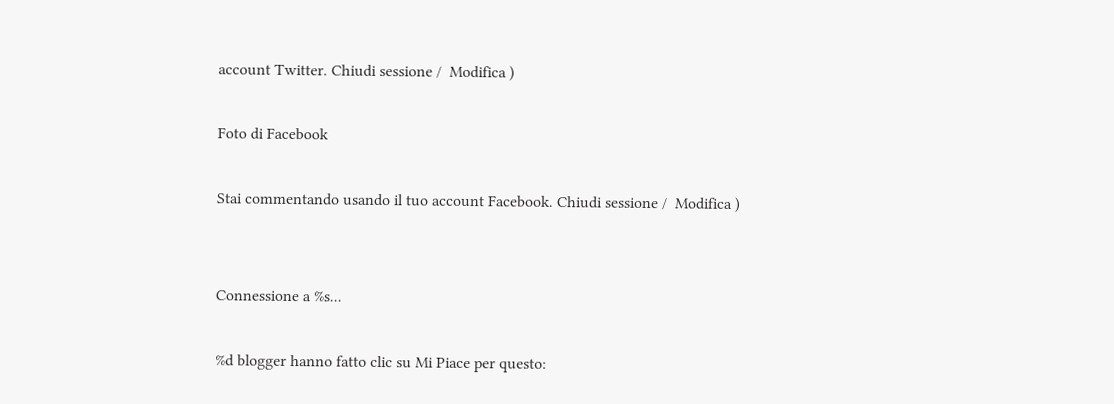account Twitter. Chiudi sessione /  Modifica )

Foto di Facebook

Stai commentando usando il tuo account Facebook. Chiudi sessione /  Modifica )


Connessione a %s...

%d blogger hanno fatto clic su Mi Piace per questo: